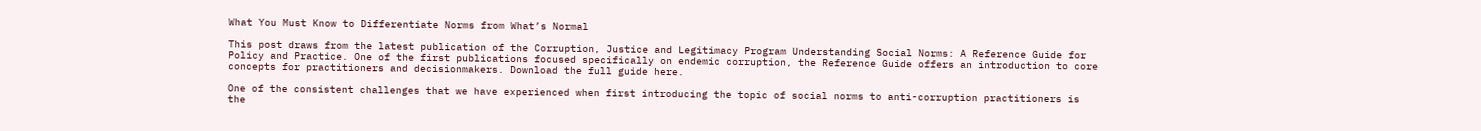What You Must Know to Differentiate Norms from What’s Normal

This post draws from the latest publication of the Corruption, Justice and Legitimacy Program Understanding Social Norms: A Reference Guide for Policy and Practice. One of the first publications focused specifically on endemic corruption, the Reference Guide offers an introduction to core concepts for practitioners and decisionmakers. Download the full guide here.

One of the consistent challenges that we have experienced when first introducing the topic of social norms to anti-corruption practitioners is the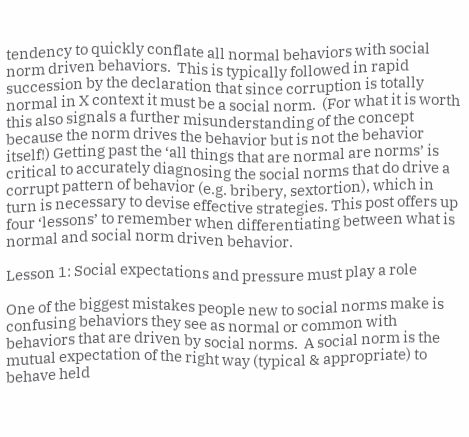tendency to quickly conflate all normal behaviors with social norm driven behaviors.  This is typically followed in rapid succession by the declaration that since corruption is totally normal in X context it must be a social norm.  (For what it is worth this also signals a further misunderstanding of the concept because the norm drives the behavior but is not the behavior itself!) Getting past the ‘all things that are normal are norms’ is critical to accurately diagnosing the social norms that do drive a corrupt pattern of behavior (e.g. bribery, sextortion), which in turn is necessary to devise effective strategies. This post offers up four ‘lessons’ to remember when differentiating between what is normal and social norm driven behavior.

Lesson 1: Social expectations and pressure must play a role

One of the biggest mistakes people new to social norms make is confusing behaviors they see as normal or common with behaviors that are driven by social norms.  A social norm is the mutual expectation of the right way (typical & appropriate) to behave held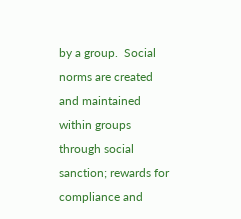by a group.  Social norms are created and maintained within groups through social sanction; rewards for compliance and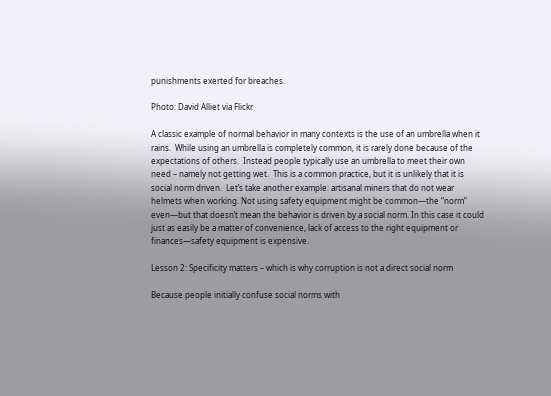punishments exerted for breaches.

Photo: David Alliet via Flickr

A classic example of normal behavior in many contexts is the use of an umbrella when it rains.  While using an umbrella is completely common, it is rarely done because of the expectations of others.  Instead people typically use an umbrella to meet their own need – namely not getting wet.  This is a common practice, but it is unlikely that it is social norm driven.  Let’s take another example: artisanal miners that do not wear helmets when working. Not using safety equipment might be common—the “norm” even—but that doesn’t mean the behavior is driven by a social norm. In this case it could just as easily be a matter of convenience, lack of access to the right equipment or finances—safety equipment is expensive.

Lesson 2: Specificity matters – which is why corruption is not a direct social norm

Because people initially confuse social norms with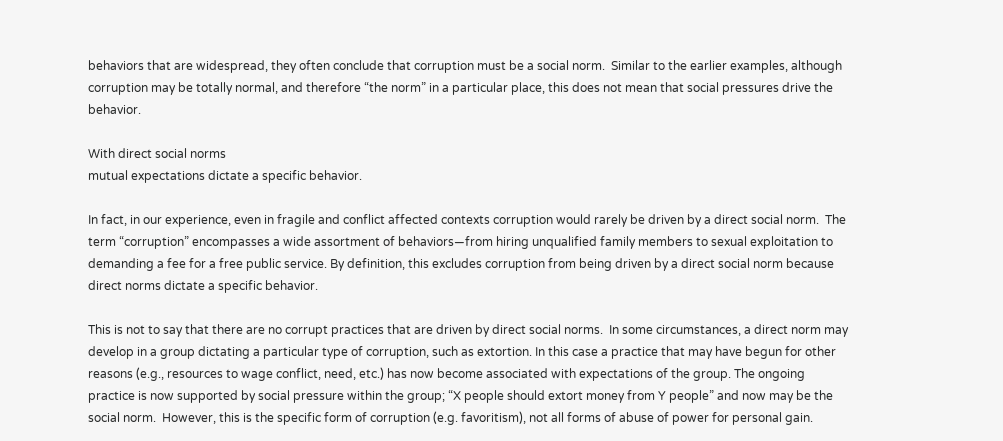behaviors that are widespread, they often conclude that corruption must be a social norm.  Similar to the earlier examples, although corruption may be totally normal, and therefore “the norm” in a particular place, this does not mean that social pressures drive the behavior.

With direct social norms
mutual expectations dictate a specific behavior.

In fact, in our experience, even in fragile and conflict affected contexts corruption would rarely be driven by a direct social norm.  The term “corruption” encompasses a wide assortment of behaviors—from hiring unqualified family members to sexual exploitation to demanding a fee for a free public service. By definition, this excludes corruption from being driven by a direct social norm because direct norms dictate a specific behavior.

This is not to say that there are no corrupt practices that are driven by direct social norms.  In some circumstances, a direct norm may develop in a group dictating a particular type of corruption, such as extortion. In this case a practice that may have begun for other reasons (e.g., resources to wage conflict, need, etc.) has now become associated with expectations of the group. The ongoing practice is now supported by social pressure within the group; “X people should extort money from Y people” and now may be the social norm.  However, this is the specific form of corruption (e.g. favoritism), not all forms of abuse of power for personal gain.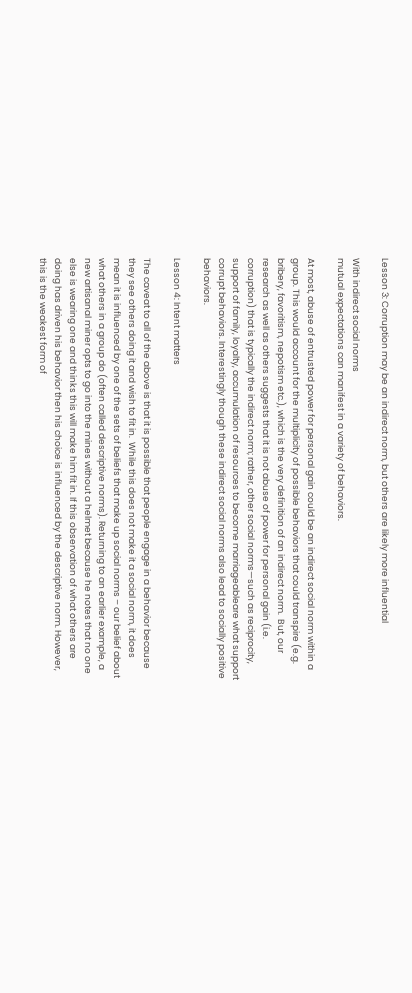Lesson 3: Corruption may be an indirect norm, but others are likely more influential

With indirect social norms
mutual expectations can manifest in a variety of behaviors.

At most, abuse of entrusted power for personal gain could be an indirect social norm within a group. This would account for the multiplicity of possible behaviors that could transpire (e.g. bribery, favoritism, nepotism etc.), which is the very definition of an indirect norm.  But, our research as well as others suggests that it is not abuse of power for personal gain (i.e. corruption) that is typically the indirect norm; rather, other social norms—such as reciprocity, support of family, loyalty, accumulation of resources to become marriageableare what support corrupt behaviors. Interestingly though these indirect social norms also lead to socially positive behaviors.

Lesson 4: Intent matters

The caveat to all of the above is that it is possible that people engage in a behavior because they see others doing it and wish to fit in.  While this does not make it a social norm, it does mean it is influenced by one of the sets of beliefs that make up social norms – our belief about what others in a group do (often called descriptive norms). Returning to an earlier example, a new artisanal miner opts to go into the mines without a helmet because he notes that no one else is wearing one and thinks this will make him fit in. If this observation of what others are doing has driven his behavior then his choice is influenced by the descriptive norm. However, this is the weakest form of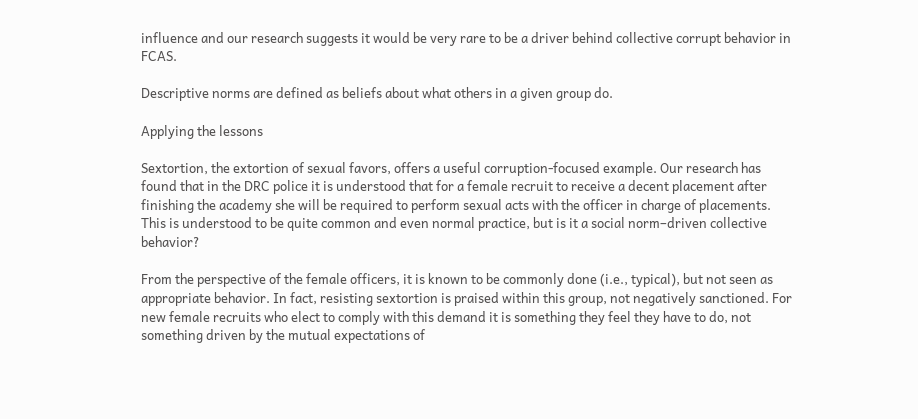influence and our research suggests it would be very rare to be a driver behind collective corrupt behavior in FCAS.

Descriptive norms are defined as beliefs about what others in a given group do.

Applying the lessons

Sextortion, the extortion of sexual favors, offers a useful corruption-focused example. Our research has found that in the DRC police it is understood that for a female recruit to receive a decent placement after finishing the academy she will be required to perform sexual acts with the officer in charge of placements. This is understood to be quite common and even normal practice, but is it a social norm–driven collective behavior?

From the perspective of the female officers, it is known to be commonly done (i.e., typical), but not seen as appropriate behavior. In fact, resisting sextortion is praised within this group, not negatively sanctioned. For new female recruits who elect to comply with this demand it is something they feel they have to do, not something driven by the mutual expectations of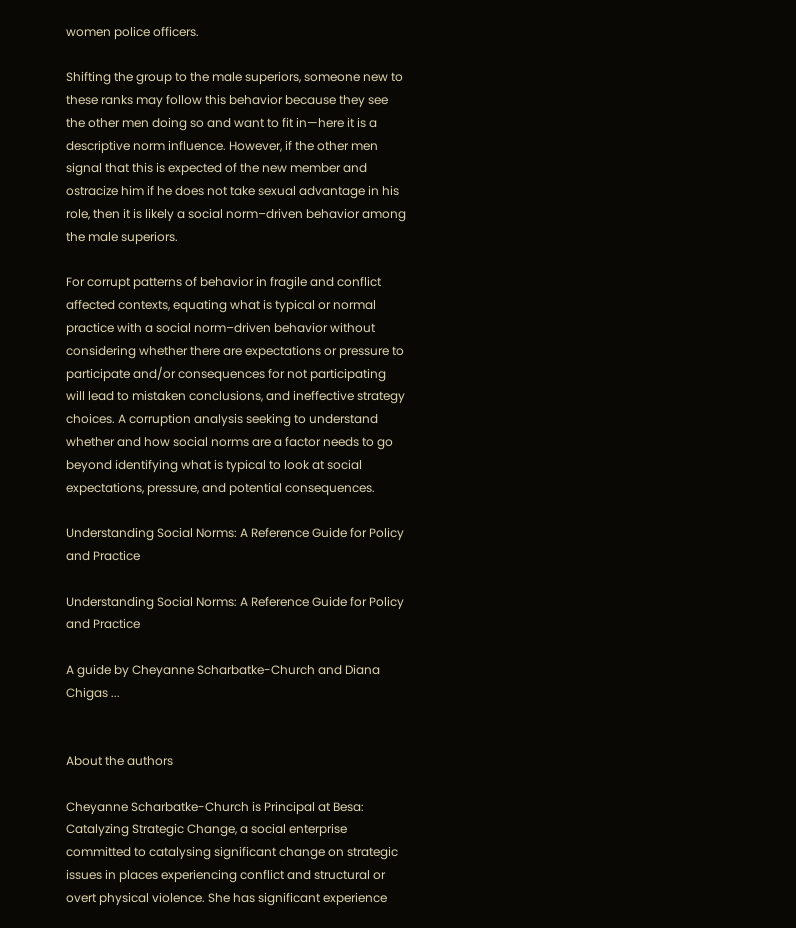women police officers.

Shifting the group to the male superiors, someone new to these ranks may follow this behavior because they see the other men doing so and want to fit in—here it is a descriptive norm influence. However, if the other men signal that this is expected of the new member and ostracize him if he does not take sexual advantage in his role, then it is likely a social norm–driven behavior among the male superiors.

For corrupt patterns of behavior in fragile and conflict affected contexts, equating what is typical or normal practice with a social norm–driven behavior without considering whether there are expectations or pressure to participate and/or consequences for not participating will lead to mistaken conclusions, and ineffective strategy choices. A corruption analysis seeking to understand whether and how social norms are a factor needs to go beyond identifying what is typical to look at social expectations, pressure, and potential consequences.

Understanding Social Norms: A Reference Guide for Policy and Practice

Understanding Social Norms: A Reference Guide for Policy and Practice

A guide by Cheyanne Scharbatke-Church and Diana Chigas ...


About the authors

Cheyanne Scharbatke-Church is Principal at Besa: Catalyzing Strategic Change, a social enterprise committed to catalysing significant change on strategic issues in places experiencing conflict and structural or overt physical violence. She has significant experience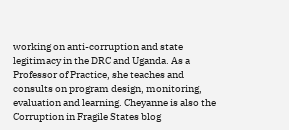working on anti-corruption and state legitimacy in the DRC and Uganda. As a Professor of Practice, she teaches and consults on program design, monitoring, evaluation and learning. Cheyanne is also the Corruption in Fragile States blog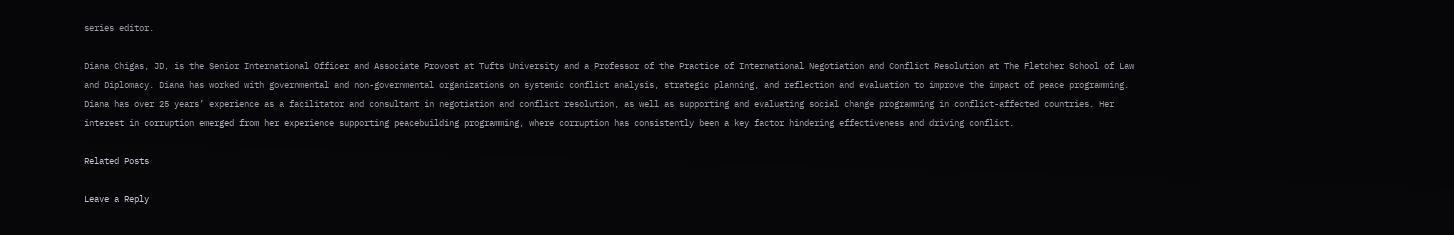series editor.

Diana Chigas, JD, is the Senior International Officer and Associate Provost at Tufts University and a Professor of the Practice of International Negotiation and Conflict Resolution at The Fletcher School of Law and Diplomacy. Diana has worked with governmental and non-governmental organizations on systemic conflict analysis, strategic planning, and reflection and evaluation to improve the impact of peace programming. Diana has over 25 years’ experience as a facilitator and consultant in negotiation and conflict resolution, as well as supporting and evaluating social change programming in conflict-affected countries. Her interest in corruption emerged from her experience supporting peacebuilding programming, where corruption has consistently been a key factor hindering effectiveness and driving conflict.

Related Posts

Leave a Reply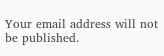Your email address will not be published.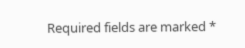Required fields are marked *